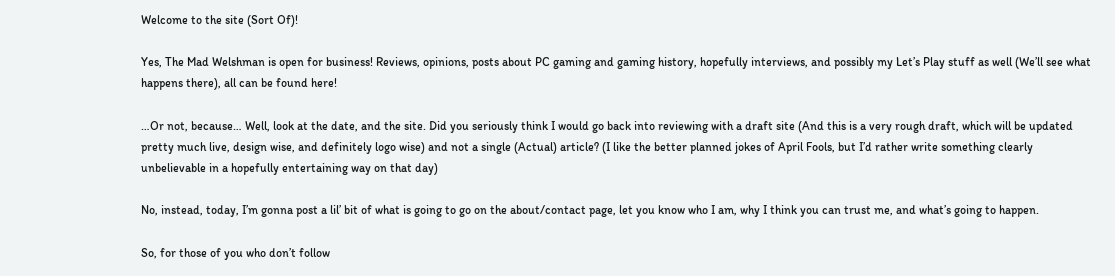Welcome to the site (Sort Of)!

Yes, The Mad Welshman is open for business! Reviews, opinions, posts about PC gaming and gaming history, hopefully interviews, and possibly my Let’s Play stuff as well (We’ll see what happens there), all can be found here!

…Or not, because… Well, look at the date, and the site. Did you seriously think I would go back into reviewing with a draft site (And this is a very rough draft, which will be updated pretty much live, design wise, and definitely logo wise) and not a single (Actual) article? (I like the better planned jokes of April Fools, but I’d rather write something clearly unbelievable in a hopefully entertaining way on that day)

No, instead, today, I’m gonna post a lil’ bit of what is going to go on the about/contact page, let you know who I am, why I think you can trust me, and what’s going to happen.

So, for those of you who don’t follow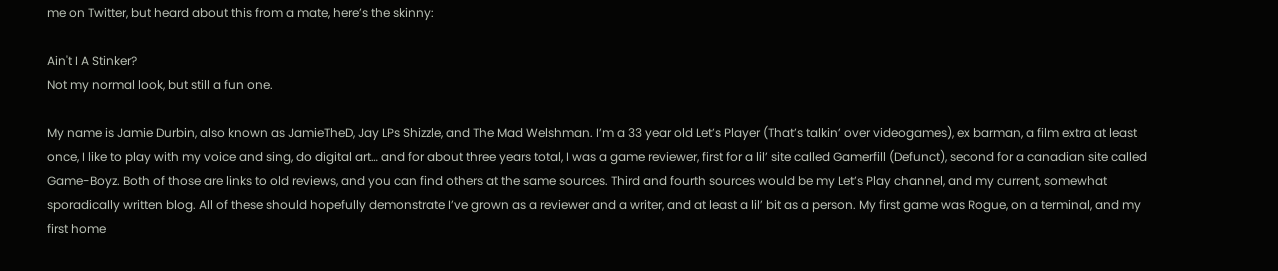me on Twitter, but heard about this from a mate, here’s the skinny:

Ain't I A Stinker?
Not my normal look, but still a fun one.

My name is Jamie Durbin, also known as JamieTheD, Jay LPs Shizzle, and The Mad Welshman. I’m a 33 year old Let’s Player (That’s talkin’ over videogames), ex barman, a film extra at least once, I like to play with my voice and sing, do digital art… and for about three years total, I was a game reviewer, first for a lil’ site called Gamerfill (Defunct), second for a canadian site called Game-Boyz. Both of those are links to old reviews, and you can find others at the same sources. Third and fourth sources would be my Let’s Play channel, and my current, somewhat sporadically written blog. All of these should hopefully demonstrate I’ve grown as a reviewer and a writer, and at least a lil’ bit as a person. My first game was Rogue, on a terminal, and my first home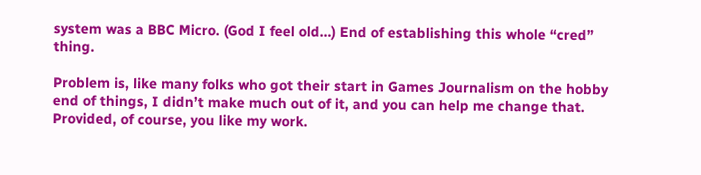system was a BBC Micro. (God I feel old…) End of establishing this whole “cred” thing.

Problem is, like many folks who got their start in Games Journalism on the hobby end of things, I didn’t make much out of it, and you can help me change that. Provided, of course, you like my work.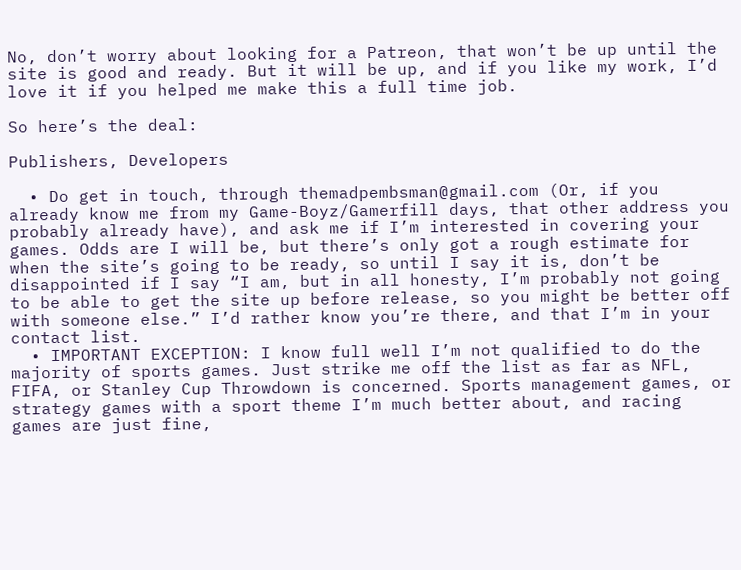No, don’t worry about looking for a Patreon, that won’t be up until the site is good and ready. But it will be up, and if you like my work, I’d love it if you helped me make this a full time job.

So here’s the deal:

Publishers, Developers

  • Do get in touch, through themadpembsman@gmail.com (Or, if you already know me from my Game-Boyz/Gamerfill days, that other address you probably already have), and ask me if I’m interested in covering your games. Odds are I will be, but there’s only got a rough estimate for when the site’s going to be ready, so until I say it is, don’t be disappointed if I say “I am, but in all honesty, I’m probably not going to be able to get the site up before release, so you might be better off with someone else.” I’d rather know you’re there, and that I’m in your contact list.
  • IMPORTANT EXCEPTION: I know full well I’m not qualified to do the majority of sports games. Just strike me off the list as far as NFL, FIFA, or Stanley Cup Throwdown is concerned. Sports management games, or strategy games with a sport theme I’m much better about, and racing games are just fine,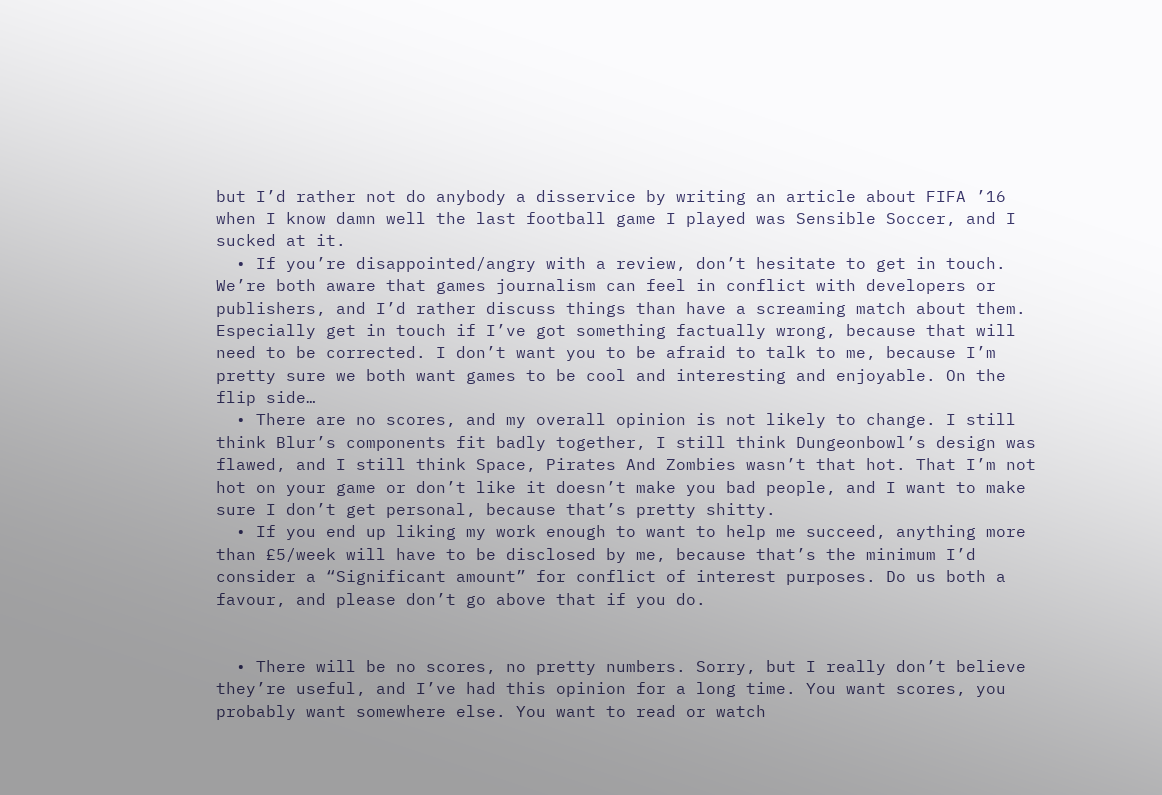but I’d rather not do anybody a disservice by writing an article about FIFA ’16 when I know damn well the last football game I played was Sensible Soccer, and I sucked at it.
  • If you’re disappointed/angry with a review, don’t hesitate to get in touch. We’re both aware that games journalism can feel in conflict with developers or publishers, and I’d rather discuss things than have a screaming match about them. Especially get in touch if I’ve got something factually wrong, because that will need to be corrected. I don’t want you to be afraid to talk to me, because I’m pretty sure we both want games to be cool and interesting and enjoyable. On the flip side…
  • There are no scores, and my overall opinion is not likely to change. I still think Blur’s components fit badly together, I still think Dungeonbowl’s design was flawed, and I still think Space, Pirates And Zombies wasn’t that hot. That I’m not hot on your game or don’t like it doesn’t make you bad people, and I want to make sure I don’t get personal, because that’s pretty shitty.
  • If you end up liking my work enough to want to help me succeed, anything more than £5/week will have to be disclosed by me, because that’s the minimum I’d consider a “Significant amount” for conflict of interest purposes. Do us both a favour, and please don’t go above that if you do.


  • There will be no scores, no pretty numbers. Sorry, but I really don’t believe they’re useful, and I’ve had this opinion for a long time. You want scores, you probably want somewhere else. You want to read or watch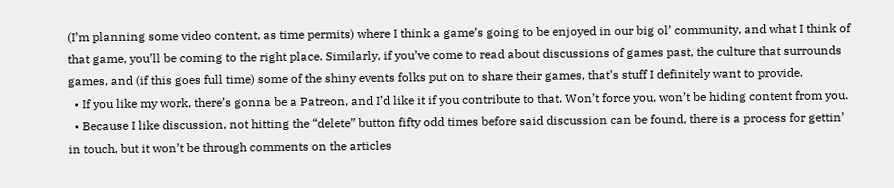(I’m planning some video content, as time permits) where I think a game’s going to be enjoyed in our big ol’ community, and what I think of that game, you’ll be coming to the right place. Similarly, if you’ve come to read about discussions of games past, the culture that surrounds games, and (if this goes full time) some of the shiny events folks put on to share their games, that’s stuff I definitely want to provide.
  • If you like my work, there’s gonna be a Patreon, and I’d like it if you contribute to that. Won’t force you, won’t be hiding content from you.
  • Because I like discussion, not hitting the “delete” button fifty odd times before said discussion can be found, there is a process for gettin’ in touch, but it won’t be through comments on the articles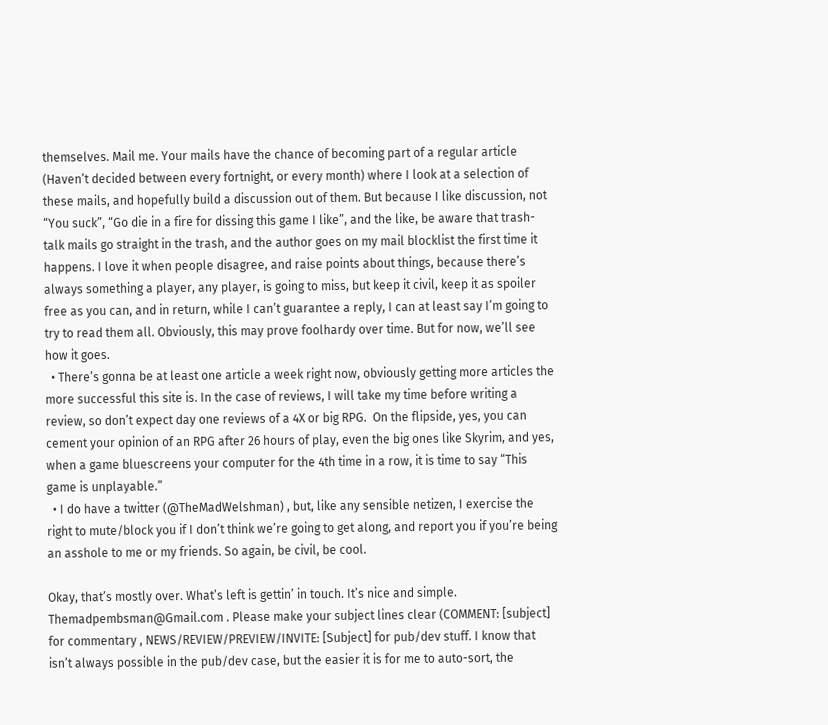themselves. Mail me. Your mails have the chance of becoming part of a regular article (Haven’t decided between every fortnight, or every month) where I look at a selection of these mails, and hopefully build a discussion out of them. But because I like discussion, not “You suck”, “Go die in a fire for dissing this game I like”, and the like, be aware that trash-talk mails go straight in the trash, and the author goes on my mail blocklist the first time it happens. I love it when people disagree, and raise points about things, because there’s always something a player, any player, is going to miss, but keep it civil, keep it as spoiler free as you can, and in return, while I can’t guarantee a reply, I can at least say I’m going to try to read them all. Obviously, this may prove foolhardy over time. But for now, we’ll see how it goes.
  • There’s gonna be at least one article a week right now, obviously getting more articles the more successful this site is. In the case of reviews, I will take my time before writing a review, so don’t expect day one reviews of a 4X or big RPG.  On the flipside, yes, you can cement your opinion of an RPG after 26 hours of play, even the big ones like Skyrim, and yes, when a game bluescreens your computer for the 4th time in a row, it is time to say “This game is unplayable.”
  • I do have a twitter (@TheMadWelshman) , but, like any sensible netizen, I exercise the right to mute/block you if I don’t think we’re going to get along, and report you if you’re being an asshole to me or my friends. So again, be civil, be cool.

Okay, that’s mostly over. What’s left is gettin’ in touch. It’s nice and simple. Themadpembsman@Gmail.com . Please make your subject lines clear (COMMENT: [subject] for commentary , NEWS/REVIEW/PREVIEW/INVITE: [Subject] for pub/dev stuff. I know that isn’t always possible in the pub/dev case, but the easier it is for me to auto-sort, the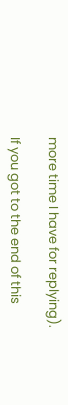more time I have for replying).

If you got to the end of this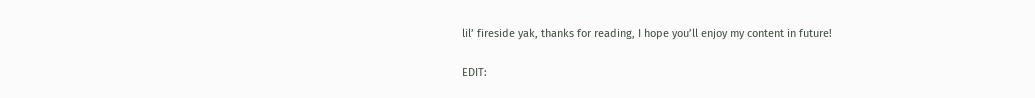lil’ fireside yak, thanks for reading, I hope you’ll enjoy my content in future!

EDIT: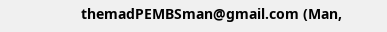themadPEMBSman@gmail.com (Man,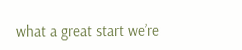what a great start we’re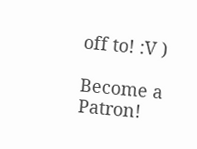off to! :V )

Become a Patron!